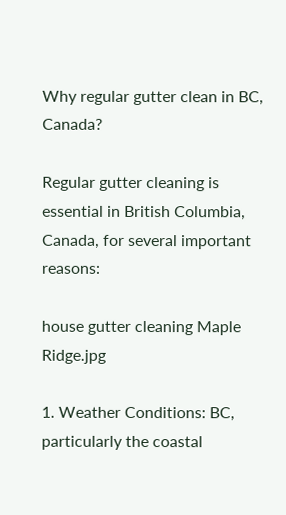Why regular gutter clean in BC, Canada?

Regular gutter cleaning is essential in British Columbia, Canada, for several important reasons:

house gutter cleaning Maple Ridge.jpg

1. Weather Conditions: BC, particularly the coastal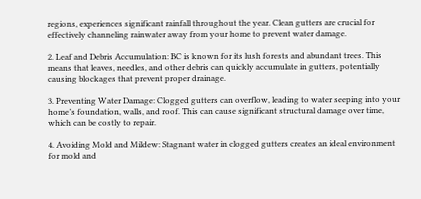regions, experiences significant rainfall throughout the year. Clean gutters are crucial for effectively channeling rainwater away from your home to prevent water damage.

2. Leaf and Debris Accumulation: BC is known for its lush forests and abundant trees. This means that leaves, needles, and other debris can quickly accumulate in gutters, potentially causing blockages that prevent proper drainage.

3. Preventing Water Damage: Clogged gutters can overflow, leading to water seeping into your home’s foundation, walls, and roof. This can cause significant structural damage over time, which can be costly to repair.

4. Avoiding Mold and Mildew: Stagnant water in clogged gutters creates an ideal environment for mold and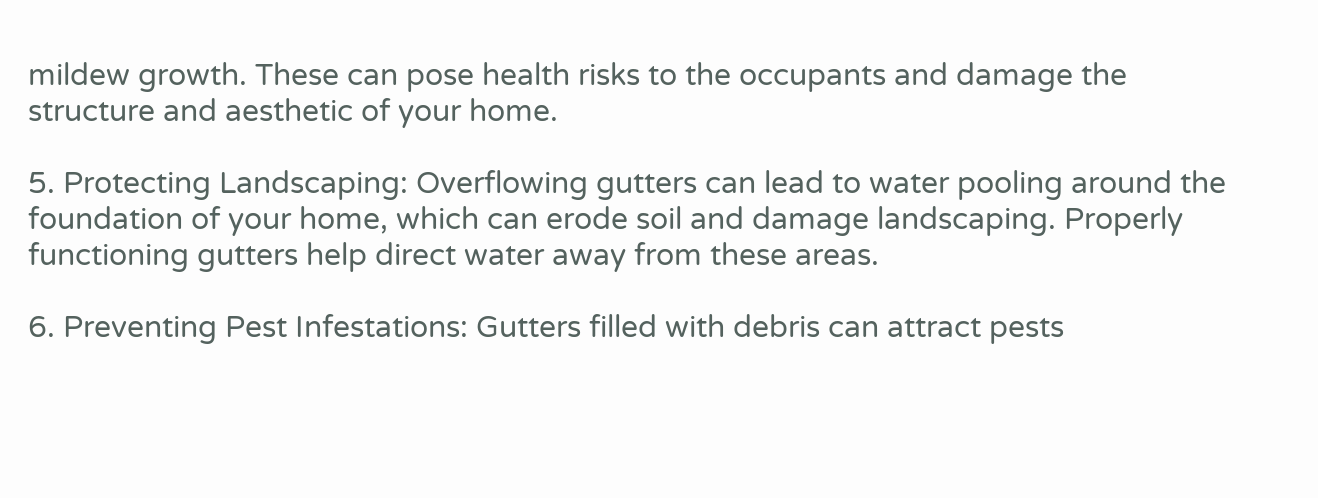mildew growth. These can pose health risks to the occupants and damage the structure and aesthetic of your home.

5. Protecting Landscaping: Overflowing gutters can lead to water pooling around the foundation of your home, which can erode soil and damage landscaping. Properly functioning gutters help direct water away from these areas.

6. Preventing Pest Infestations: Gutters filled with debris can attract pests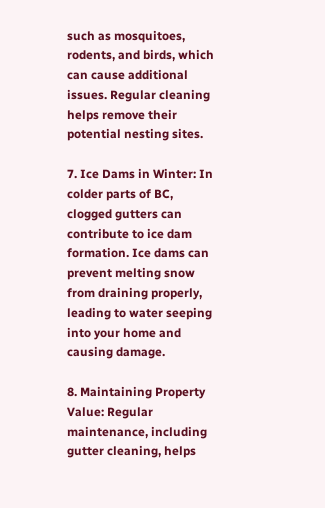such as mosquitoes, rodents, and birds, which can cause additional issues. Regular cleaning helps remove their potential nesting sites.

7. Ice Dams in Winter: In colder parts of BC, clogged gutters can contribute to ice dam formation. Ice dams can prevent melting snow from draining properly, leading to water seeping into your home and causing damage.

8. Maintaining Property Value: Regular maintenance, including gutter cleaning, helps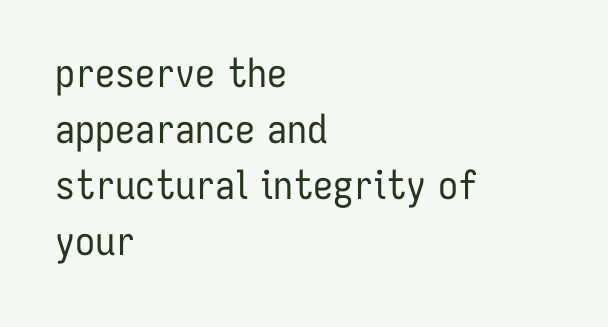preserve the appearance and structural integrity of your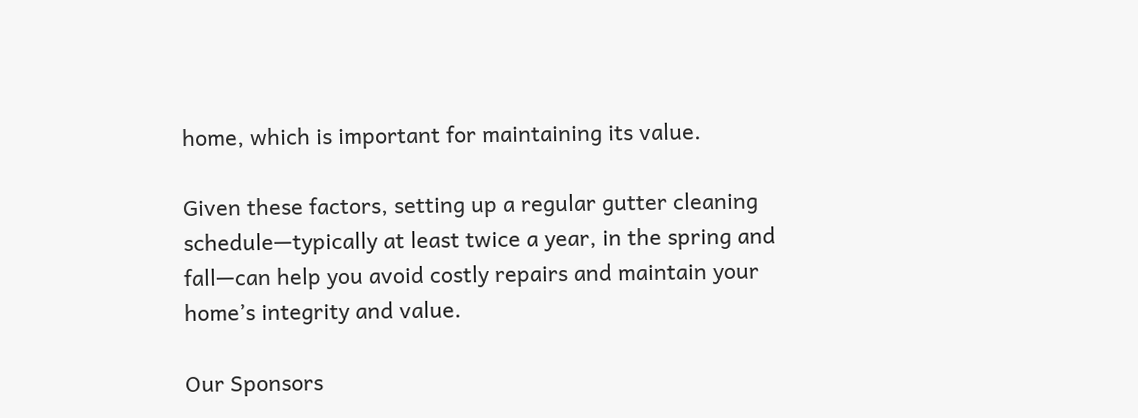home, which is important for maintaining its value.

Given these factors, setting up a regular gutter cleaning schedule—typically at least twice a year, in the spring and fall—can help you avoid costly repairs and maintain your home’s integrity and value.

Our Sponsors